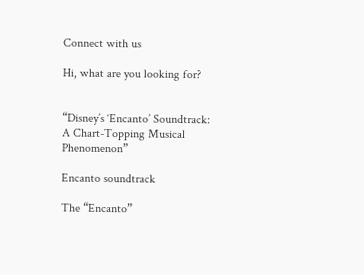Connect with us

Hi, what are you looking for?


“Disney’s ‘Encanto’ Soundtrack: A Chart-Topping Musical Phenomenon”

Encanto soundtrack

The “Encanto”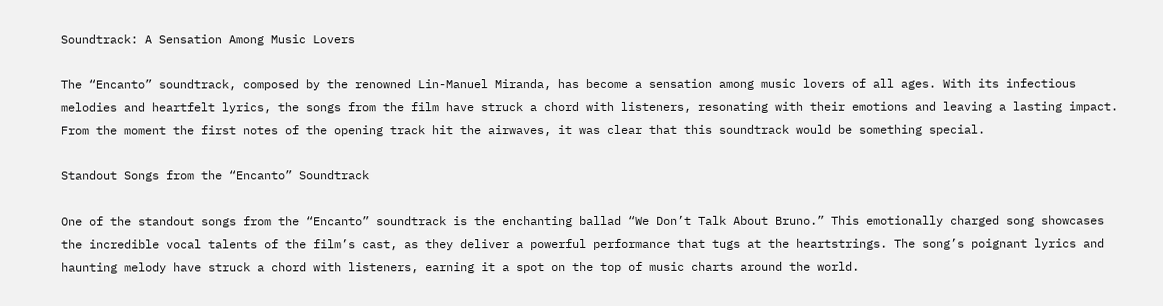Soundtrack: A Sensation Among Music Lovers

The “Encanto” soundtrack, composed by the renowned Lin-Manuel Miranda, has become a sensation among music lovers of all ages. With its infectious melodies and heartfelt lyrics, the songs from the film have struck a chord with listeners, resonating with their emotions and leaving a lasting impact. From the moment the first notes of the opening track hit the airwaves, it was clear that this soundtrack would be something special.

Standout Songs from the “Encanto” Soundtrack

One of the standout songs from the “Encanto” soundtrack is the enchanting ballad “We Don’t Talk About Bruno.” This emotionally charged song showcases the incredible vocal talents of the film’s cast, as they deliver a powerful performance that tugs at the heartstrings. The song’s poignant lyrics and haunting melody have struck a chord with listeners, earning it a spot on the top of music charts around the world.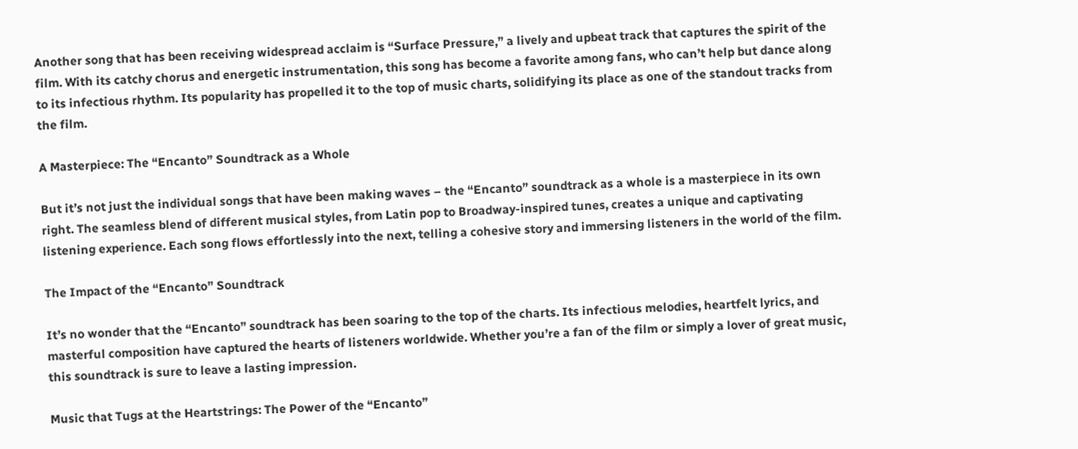Another song that has been receiving widespread acclaim is “Surface Pressure,” a lively and upbeat track that captures the spirit of the film. With its catchy chorus and energetic instrumentation, this song has become a favorite among fans, who can’t help but dance along to its infectious rhythm. Its popularity has propelled it to the top of music charts, solidifying its place as one of the standout tracks from the film.

A Masterpiece: The “Encanto” Soundtrack as a Whole

But it’s not just the individual songs that have been making waves – the “Encanto” soundtrack as a whole is a masterpiece in its own right. The seamless blend of different musical styles, from Latin pop to Broadway-inspired tunes, creates a unique and captivating listening experience. Each song flows effortlessly into the next, telling a cohesive story and immersing listeners in the world of the film.

The Impact of the “Encanto” Soundtrack

It’s no wonder that the “Encanto” soundtrack has been soaring to the top of the charts. Its infectious melodies, heartfelt lyrics, and masterful composition have captured the hearts of listeners worldwide. Whether you’re a fan of the film or simply a lover of great music, this soundtrack is sure to leave a lasting impression.

Music that Tugs at the Heartstrings: The Power of the “Encanto”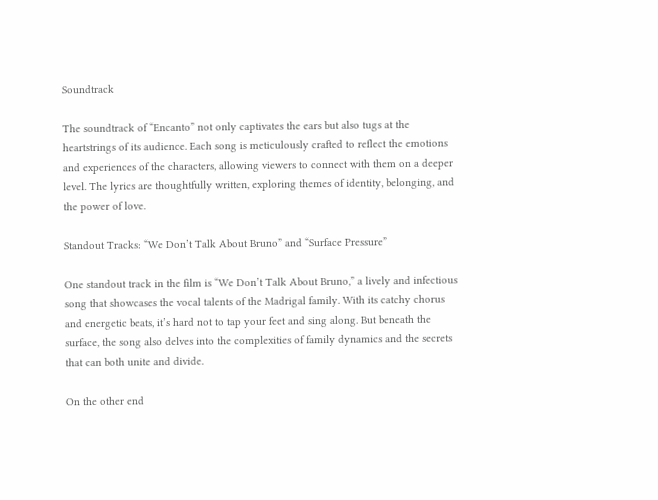Soundtrack

The soundtrack of “Encanto” not only captivates the ears but also tugs at the heartstrings of its audience. Each song is meticulously crafted to reflect the emotions and experiences of the characters, allowing viewers to connect with them on a deeper level. The lyrics are thoughtfully written, exploring themes of identity, belonging, and the power of love.

Standout Tracks: “We Don’t Talk About Bruno” and “Surface Pressure”

One standout track in the film is “We Don’t Talk About Bruno,” a lively and infectious song that showcases the vocal talents of the Madrigal family. With its catchy chorus and energetic beats, it’s hard not to tap your feet and sing along. But beneath the surface, the song also delves into the complexities of family dynamics and the secrets that can both unite and divide.

On the other end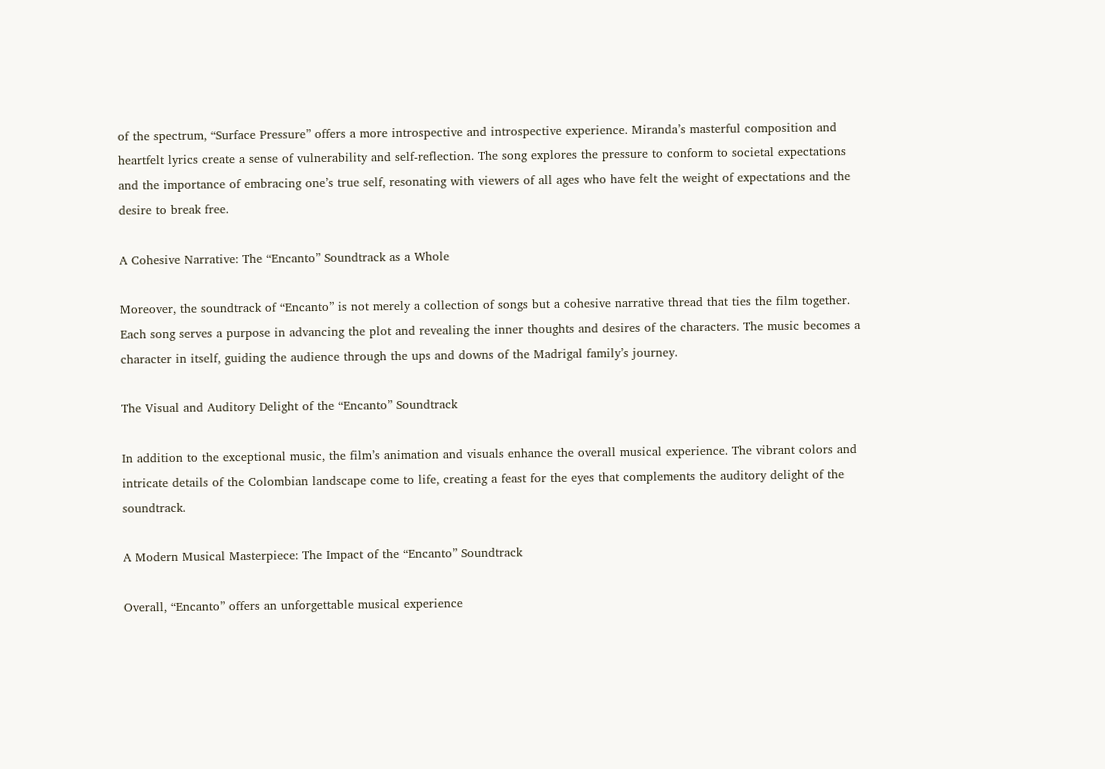of the spectrum, “Surface Pressure” offers a more introspective and introspective experience. Miranda’s masterful composition and heartfelt lyrics create a sense of vulnerability and self-reflection. The song explores the pressure to conform to societal expectations and the importance of embracing one’s true self, resonating with viewers of all ages who have felt the weight of expectations and the desire to break free.

A Cohesive Narrative: The “Encanto” Soundtrack as a Whole

Moreover, the soundtrack of “Encanto” is not merely a collection of songs but a cohesive narrative thread that ties the film together. Each song serves a purpose in advancing the plot and revealing the inner thoughts and desires of the characters. The music becomes a character in itself, guiding the audience through the ups and downs of the Madrigal family’s journey.

The Visual and Auditory Delight of the “Encanto” Soundtrack

In addition to the exceptional music, the film’s animation and visuals enhance the overall musical experience. The vibrant colors and intricate details of the Colombian landscape come to life, creating a feast for the eyes that complements the auditory delight of the soundtrack.

A Modern Musical Masterpiece: The Impact of the “Encanto” Soundtrack

Overall, “Encanto” offers an unforgettable musical experience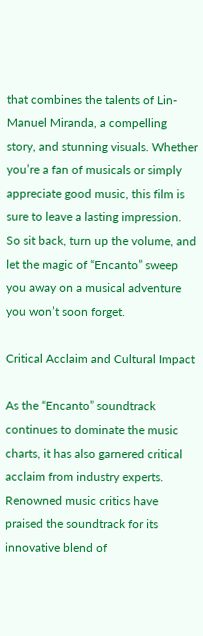that combines the talents of Lin-Manuel Miranda, a compelling story, and stunning visuals. Whether you’re a fan of musicals or simply appreciate good music, this film is sure to leave a lasting impression. So sit back, turn up the volume, and let the magic of “Encanto” sweep you away on a musical adventure you won’t soon forget.

Critical Acclaim and Cultural Impact

As the “Encanto” soundtrack continues to dominate the music charts, it has also garnered critical acclaim from industry experts. Renowned music critics have praised the soundtrack for its innovative blend of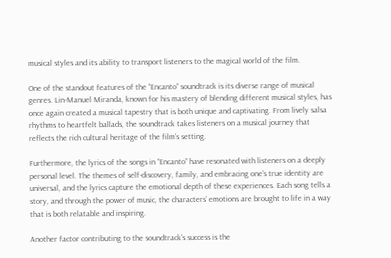musical styles and its ability to transport listeners to the magical world of the film.

One of the standout features of the “Encanto” soundtrack is its diverse range of musical genres. Lin-Manuel Miranda, known for his mastery of blending different musical styles, has once again created a musical tapestry that is both unique and captivating. From lively salsa rhythms to heartfelt ballads, the soundtrack takes listeners on a musical journey that reflects the rich cultural heritage of the film’s setting.

Furthermore, the lyrics of the songs in “Encanto” have resonated with listeners on a deeply personal level. The themes of self-discovery, family, and embracing one’s true identity are universal, and the lyrics capture the emotional depth of these experiences. Each song tells a story, and through the power of music, the characters’ emotions are brought to life in a way that is both relatable and inspiring.

Another factor contributing to the soundtrack’s success is the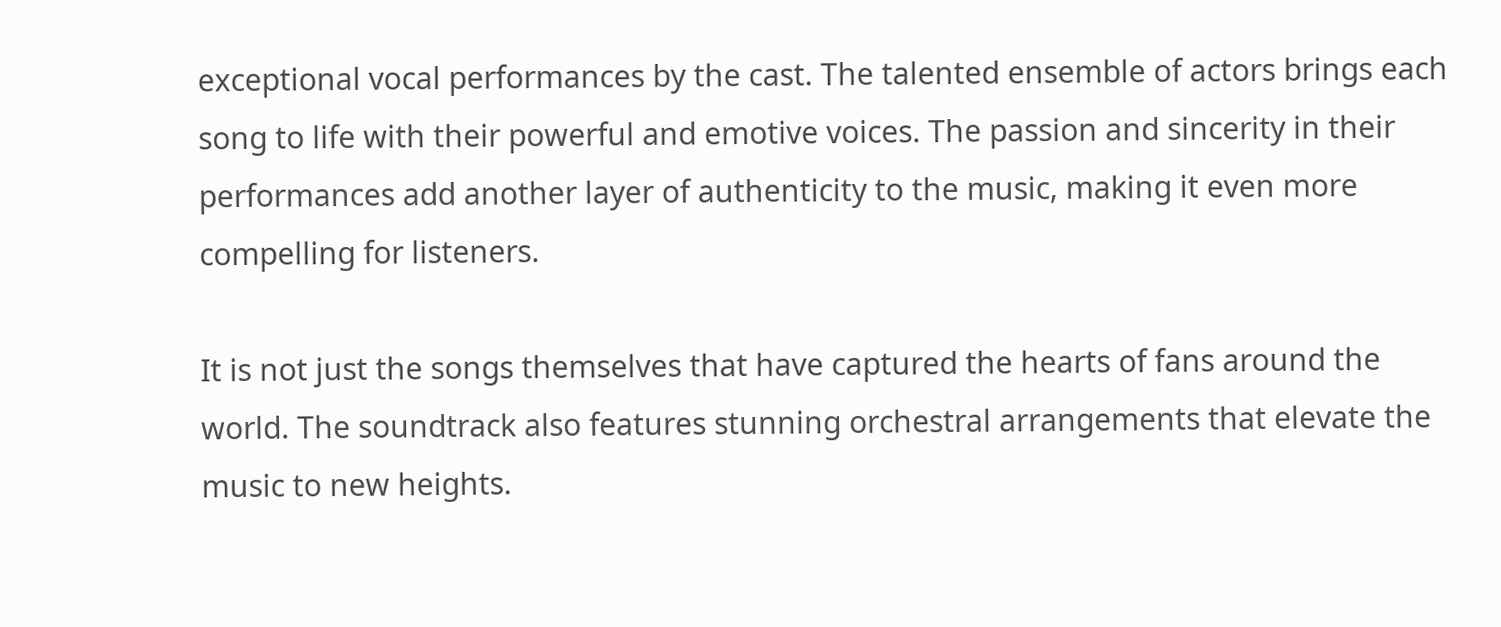exceptional vocal performances by the cast. The talented ensemble of actors brings each song to life with their powerful and emotive voices. The passion and sincerity in their performances add another layer of authenticity to the music, making it even more compelling for listeners.

It is not just the songs themselves that have captured the hearts of fans around the world. The soundtrack also features stunning orchestral arrangements that elevate the music to new heights.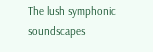The lush symphonic soundscapes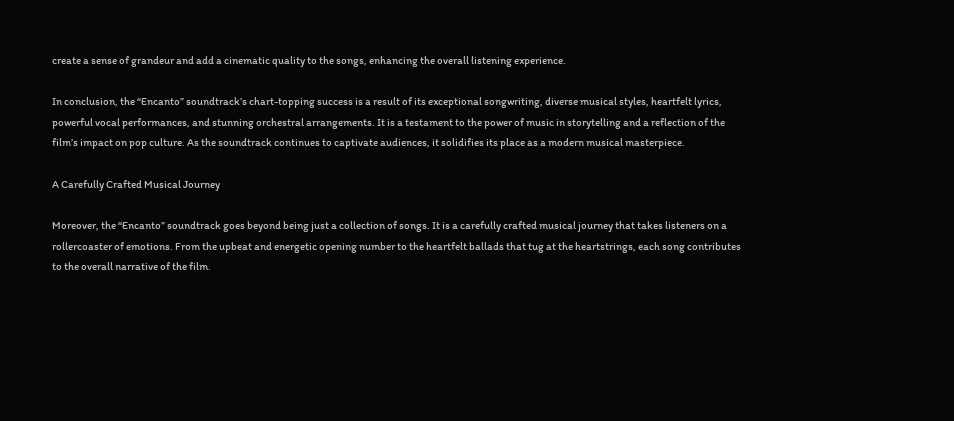create a sense of grandeur and add a cinematic quality to the songs, enhancing the overall listening experience.

In conclusion, the “Encanto” soundtrack’s chart-topping success is a result of its exceptional songwriting, diverse musical styles, heartfelt lyrics, powerful vocal performances, and stunning orchestral arrangements. It is a testament to the power of music in storytelling and a reflection of the film’s impact on pop culture. As the soundtrack continues to captivate audiences, it solidifies its place as a modern musical masterpiece.

A Carefully Crafted Musical Journey

Moreover, the “Encanto” soundtrack goes beyond being just a collection of songs. It is a carefully crafted musical journey that takes listeners on a rollercoaster of emotions. From the upbeat and energetic opening number to the heartfelt ballads that tug at the heartstrings, each song contributes to the overall narrative of the film.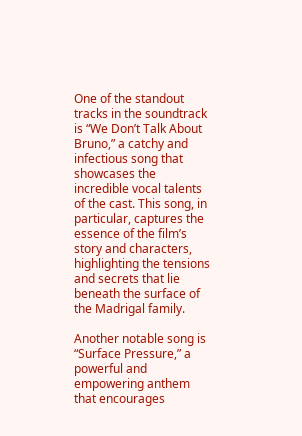One of the standout tracks in the soundtrack is “We Don’t Talk About Bruno,” a catchy and infectious song that showcases the incredible vocal talents of the cast. This song, in particular, captures the essence of the film’s story and characters, highlighting the tensions and secrets that lie beneath the surface of the Madrigal family.

Another notable song is “Surface Pressure,” a powerful and empowering anthem that encourages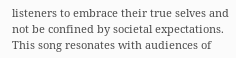listeners to embrace their true selves and not be confined by societal expectations. This song resonates with audiences of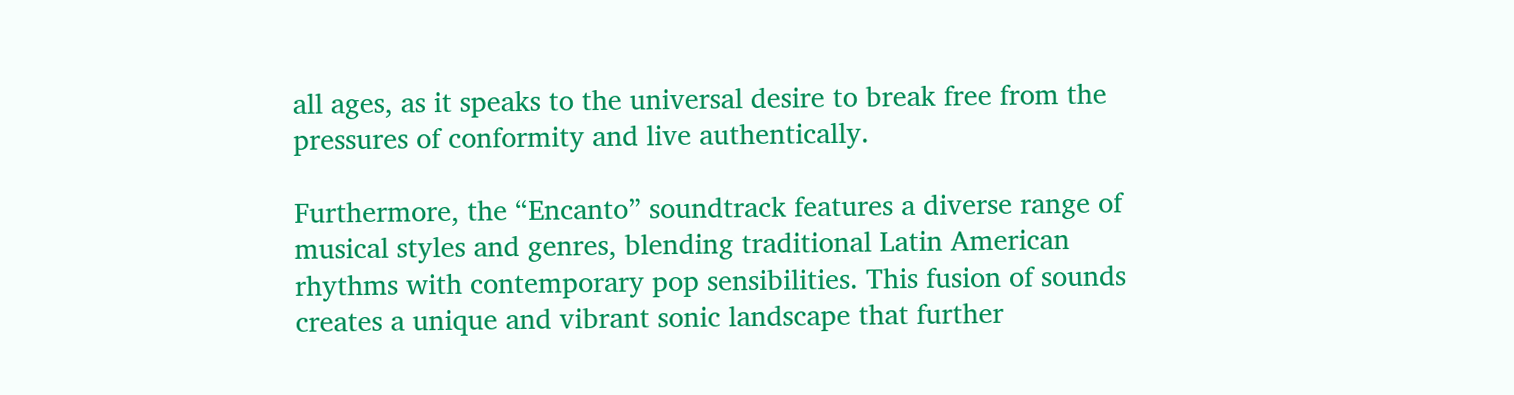all ages, as it speaks to the universal desire to break free from the pressures of conformity and live authentically.

Furthermore, the “Encanto” soundtrack features a diverse range of musical styles and genres, blending traditional Latin American rhythms with contemporary pop sensibilities. This fusion of sounds creates a unique and vibrant sonic landscape that further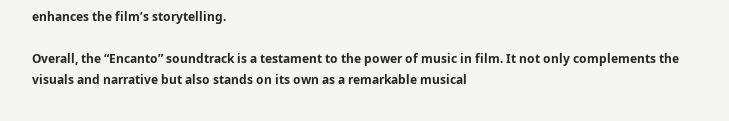enhances the film’s storytelling.

Overall, the “Encanto” soundtrack is a testament to the power of music in film. It not only complements the visuals and narrative but also stands on its own as a remarkable musical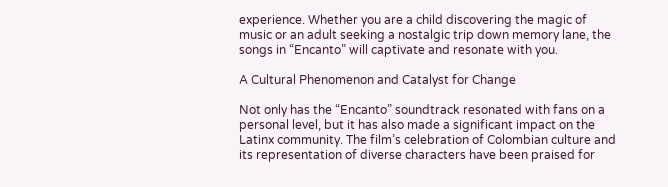experience. Whether you are a child discovering the magic of music or an adult seeking a nostalgic trip down memory lane, the songs in “Encanto” will captivate and resonate with you.

A Cultural Phenomenon and Catalyst for Change

Not only has the “Encanto” soundtrack resonated with fans on a personal level, but it has also made a significant impact on the Latinx community. The film’s celebration of Colombian culture and its representation of diverse characters have been praised for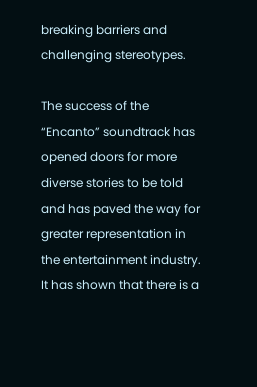breaking barriers and challenging stereotypes.

The success of the “Encanto” soundtrack has opened doors for more diverse stories to be told and has paved the way for greater representation in the entertainment industry. It has shown that there is a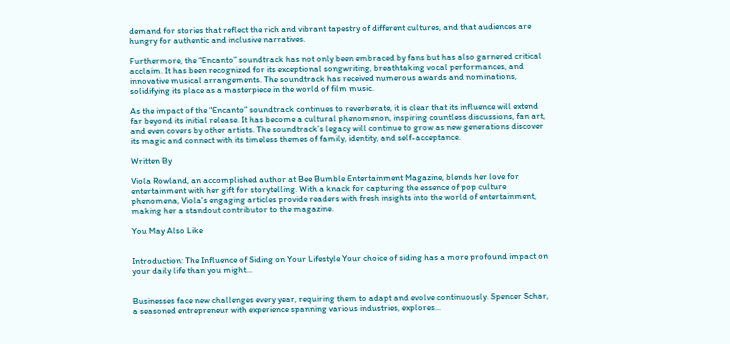demand for stories that reflect the rich and vibrant tapestry of different cultures, and that audiences are hungry for authentic and inclusive narratives.

Furthermore, the “Encanto” soundtrack has not only been embraced by fans but has also garnered critical acclaim. It has been recognized for its exceptional songwriting, breathtaking vocal performances, and innovative musical arrangements. The soundtrack has received numerous awards and nominations, solidifying its place as a masterpiece in the world of film music.

As the impact of the “Encanto” soundtrack continues to reverberate, it is clear that its influence will extend far beyond its initial release. It has become a cultural phenomenon, inspiring countless discussions, fan art, and even covers by other artists. The soundtrack’s legacy will continue to grow as new generations discover its magic and connect with its timeless themes of family, identity, and self-acceptance.

Written By

Viola Rowland, an accomplished author at Bee Bumble Entertainment Magazine, blends her love for entertainment with her gift for storytelling. With a knack for capturing the essence of pop culture phenomena, Viola's engaging articles provide readers with fresh insights into the world of entertainment, making her a standout contributor to the magazine.

You May Also Like


Introduction: The Influence of Siding on Your Lifestyle Your choice of siding has a more profound impact on your daily life than you might...


Businesses face new challenges every year, requiring them to adapt and evolve continuously. Spencer Schar, a seasoned entrepreneur with experience spanning various industries, explores...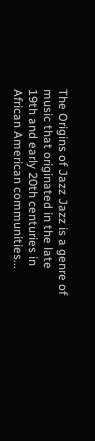The Origins of Jazz Jazz is a genre of music that originated in the late 19th and early 20th centuries in African American communities...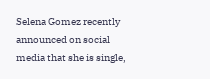Selena Gomez recently announced on social media that she is single,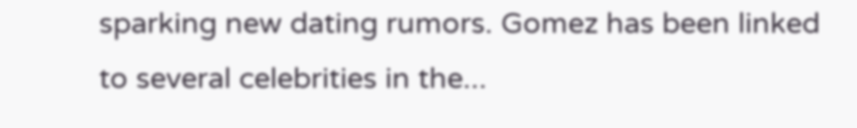sparking new dating rumors. Gomez has been linked to several celebrities in the...